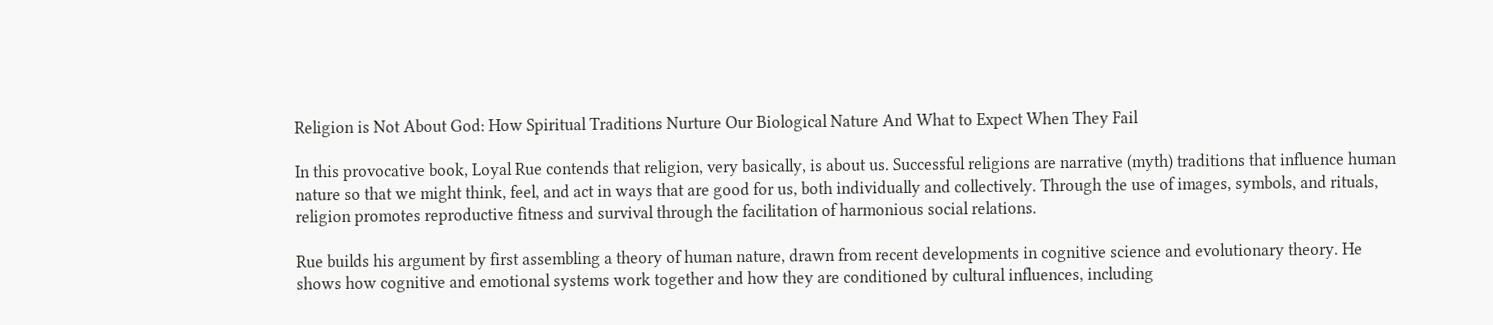Religion is Not About God: How Spiritual Traditions Nurture Our Biological Nature And What to Expect When They Fail

In this provocative book, Loyal Rue contends that religion, very basically, is about us. Successful religions are narrative (myth) traditions that influence human nature so that we might think, feel, and act in ways that are good for us, both individually and collectively. Through the use of images, symbols, and rituals, religion promotes reproductive fitness and survival through the facilitation of harmonious social relations.

Rue builds his argument by first assembling a theory of human nature, drawn from recent developments in cognitive science and evolutionary theory. He shows how cognitive and emotional systems work together and how they are conditioned by cultural influences, including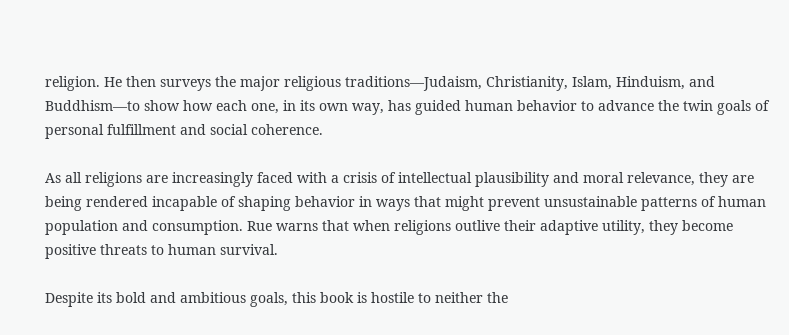religion. He then surveys the major religious traditions—Judaism, Christianity, Islam, Hinduism, and Buddhism—to show how each one, in its own way, has guided human behavior to advance the twin goals of personal fulfillment and social coherence.

As all religions are increasingly faced with a crisis of intellectual plausibility and moral relevance, they are being rendered incapable of shaping behavior in ways that might prevent unsustainable patterns of human population and consumption. Rue warns that when religions outlive their adaptive utility, they become positive threats to human survival.

Despite its bold and ambitious goals, this book is hostile to neither the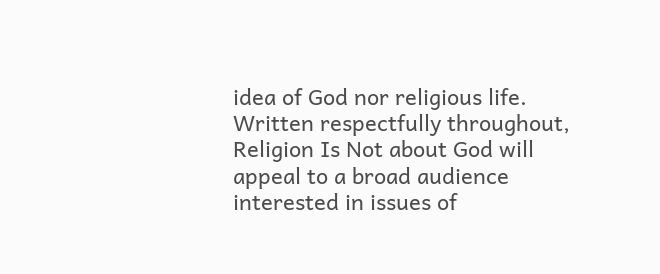idea of God nor religious life. Written respectfully throughout, Religion Is Not about God will appeal to a broad audience interested in issues of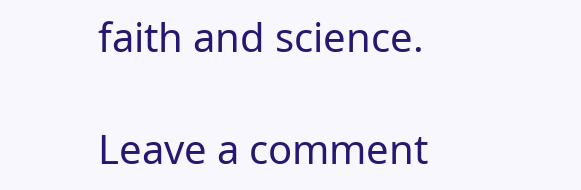faith and science.

Leave a comment